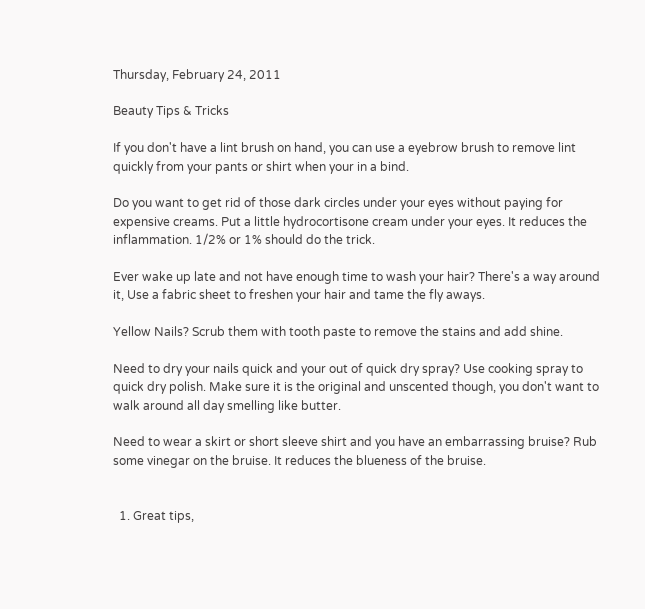Thursday, February 24, 2011

Beauty Tips & Tricks

If you don't have a lint brush on hand, you can use a eyebrow brush to remove lint quickly from your pants or shirt when your in a bind.

Do you want to get rid of those dark circles under your eyes without paying for expensive creams. Put a little hydrocortisone cream under your eyes. It reduces the inflammation. 1/2% or 1% should do the trick.

Ever wake up late and not have enough time to wash your hair? There's a way around it, Use a fabric sheet to freshen your hair and tame the fly aways.

Yellow Nails? Scrub them with tooth paste to remove the stains and add shine.

Need to dry your nails quick and your out of quick dry spray? Use cooking spray to quick dry polish. Make sure it is the original and unscented though, you don't want to walk around all day smelling like butter.

Need to wear a skirt or short sleeve shirt and you have an embarrassing bruise? Rub some vinegar on the bruise. It reduces the blueness of the bruise.


  1. Great tips,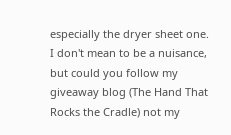especially the dryer sheet one. I don't mean to be a nuisance, but could you follow my giveaway blog (The Hand That Rocks the Cradle) not my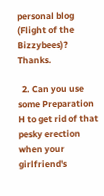personal blog (Flight of the Bizzybees)? Thanks.

  2. Can you use some Preparation H to get rid of that pesky erection when your girlfriend's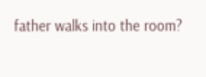father walks into the room?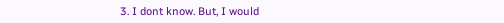3. I dont know. But, I would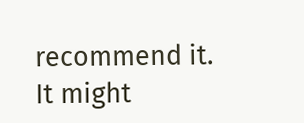recommend it. It might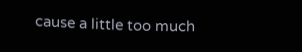cause a little too much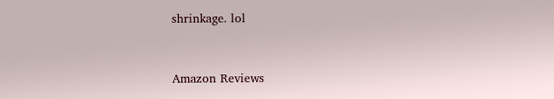shrinkage. lol


Amazon Reviews